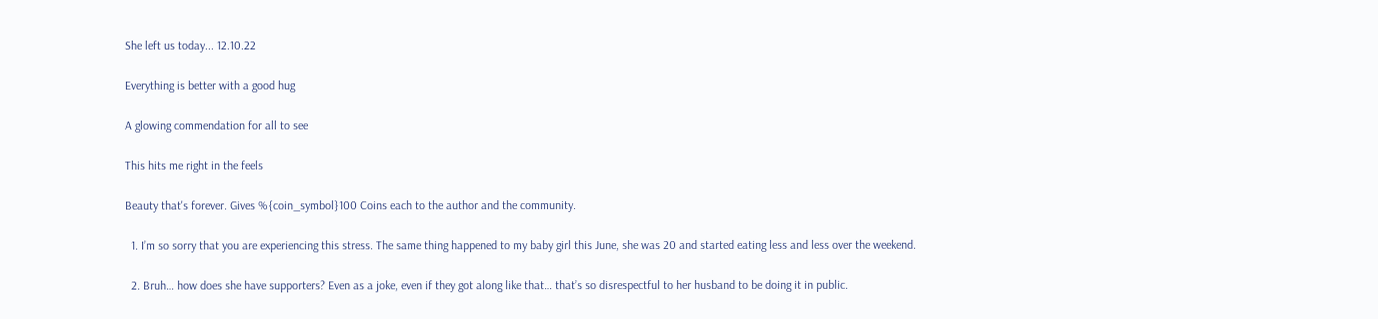She left us today... 12.10.22

Everything is better with a good hug

A glowing commendation for all to see

This hits me right in the feels

Beauty that's forever. Gives %{coin_symbol}100 Coins each to the author and the community.

  1. I’m so sorry that you are experiencing this stress. The same thing happened to my baby girl this June, she was 20 and started eating less and less over the weekend.

  2. Bruh… how does she have supporters? Even as a joke, even if they got along like that… that’s so disrespectful to her husband to be doing it in public.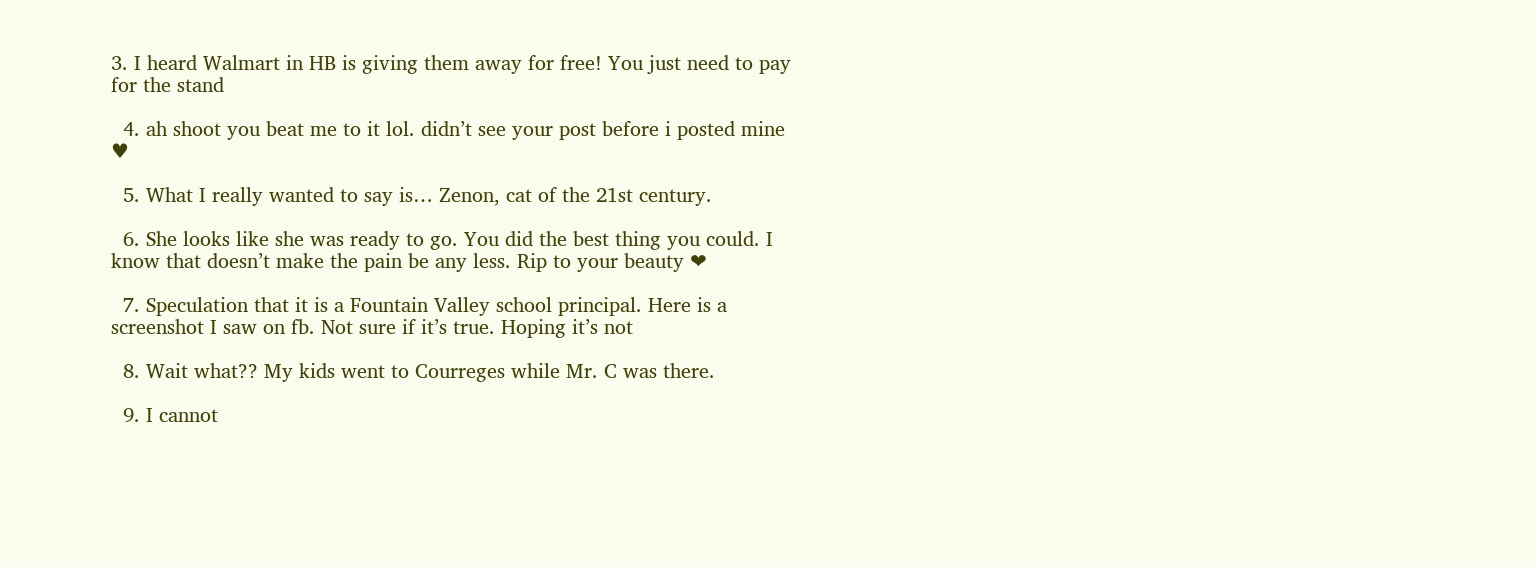3. I heard Walmart in HB is giving them away for free! You just need to pay for the stand

  4. ah shoot you beat me to it lol. didn’t see your post before i posted mine ♥

  5. What I really wanted to say is… Zenon, cat of the 21st century.

  6. She looks like she was ready to go. You did the best thing you could. I know that doesn’t make the pain be any less. Rip to your beauty ❤

  7. Speculation that it is a Fountain Valley school principal. Here is a screenshot I saw on fb. Not sure if it’s true. Hoping it’s not

  8. Wait what?? My kids went to Courreges while Mr. C was there.

  9. I cannot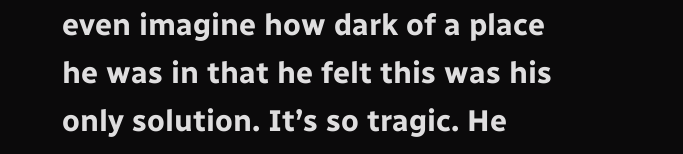even imagine how dark of a place he was in that he felt this was his only solution. It’s so tragic. He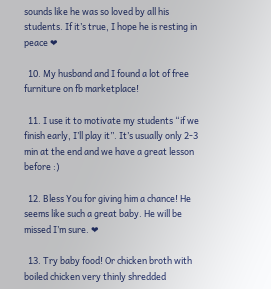sounds like he was so loved by all his students. If it’s true, I hope he is resting in peace ❤

  10. My husband and I found a lot of free furniture on fb marketplace!

  11. I use it to motivate my students “if we finish early, I’ll play it”. It’s usually only 2-3 min at the end and we have a great lesson before :)

  12. Bless You for giving him a chance! He seems like such a great baby. He will be missed I’m sure. ❤

  13. Try baby food! Or chicken broth with boiled chicken very thinly shredded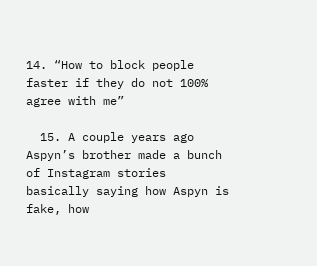14. “How to block people faster if they do not 100% agree with me”

  15. A couple years ago Aspyn’s brother made a bunch of Instagram stories basically saying how Aspyn is fake, how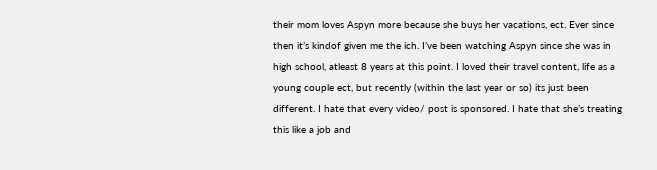their mom loves Aspyn more because she buys her vacations, ect. Ever since then it’s kindof given me the ich. I’ve been watching Aspyn since she was in high school, atleast 8 years at this point. I loved their travel content, life as a young couple ect, but recently (within the last year or so) its just been different. I hate that every video/ post is sponsored. I hate that she’s treating this like a job and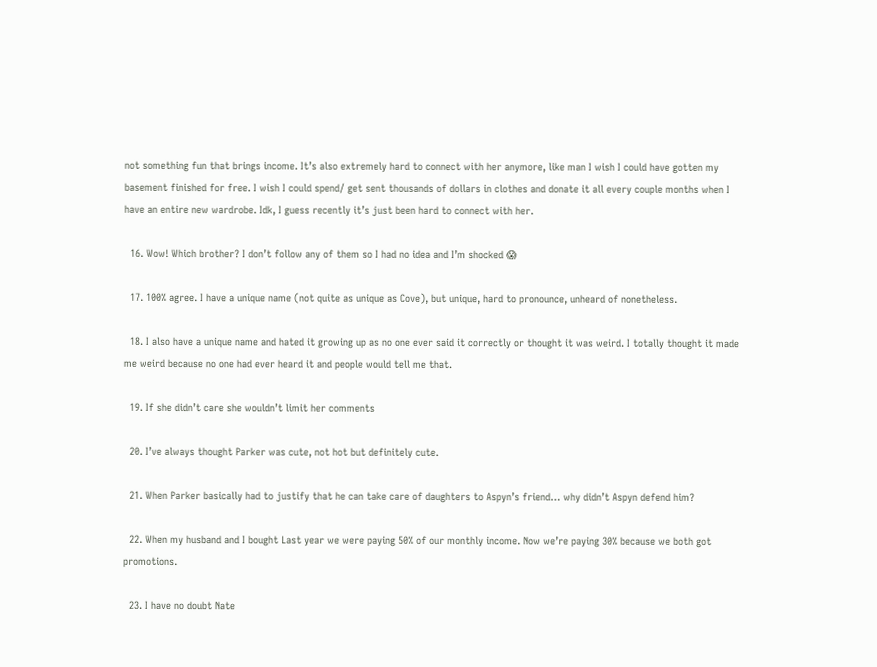not something fun that brings income. It’s also extremely hard to connect with her anymore, like man I wish I could have gotten my basement finished for free. I wish I could spend/ get sent thousands of dollars in clothes and donate it all every couple months when I have an entire new wardrobe. Idk, I guess recently it’s just been hard to connect with her.

  16. Wow! Which brother? I don’t follow any of them so I had no idea and I’m shocked 😱

  17. 100% agree. I have a unique name (not quite as unique as Cove), but unique, hard to pronounce, unheard of nonetheless.

  18. I also have a unique name and hated it growing up as no one ever said it correctly or thought it was weird. I totally thought it made me weird because no one had ever heard it and people would tell me that.

  19. If she didn’t care she wouldn’t limit her comments

  20. I’ve always thought Parker was cute, not hot but definitely cute.

  21. When Parker basically had to justify that he can take care of daughters to Aspyn’s friend… why didn’t Aspyn defend him?

  22. When my husband and I bought Last year we were paying 50% of our monthly income. Now we’re paying 30% because we both got promotions.

  23. I have no doubt Nate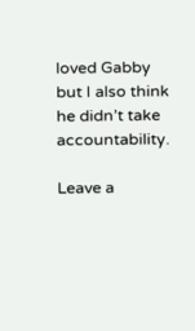loved Gabby but I also think he didn’t take accountability.

Leave a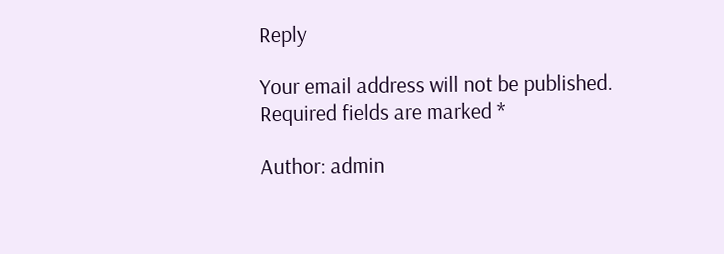Reply

Your email address will not be published. Required fields are marked *

Author: admin